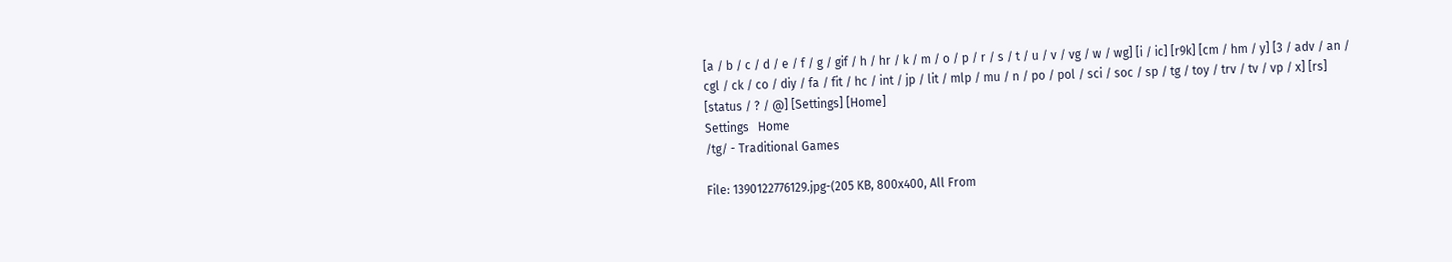[a / b / c / d / e / f / g / gif / h / hr / k / m / o / p / r / s / t / u / v / vg / w / wg] [i / ic] [r9k] [cm / hm / y] [3 / adv / an / cgl / ck / co / diy / fa / fit / hc / int / jp / lit / mlp / mu / n / po / pol / sci / soc / sp / tg / toy / trv / tv / vp / x] [rs] [status / ? / @] [Settings] [Home]
Settings   Home
/tg/ - Traditional Games

File: 1390122776129.jpg-(205 KB, 800x400, All From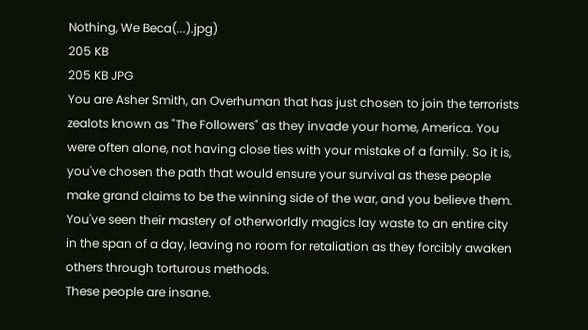Nothing, We Beca(...).jpg)
205 KB
205 KB JPG
You are Asher Smith, an Overhuman that has just chosen to join the terrorists zealots known as "The Followers" as they invade your home, America. You were often alone, not having close ties with your mistake of a family. So it is, you've chosen the path that would ensure your survival as these people make grand claims to be the winning side of the war, and you believe them.
You've seen their mastery of otherworldly magics lay waste to an entire city in the span of a day, leaving no room for retaliation as they forcibly awaken others through torturous methods.
These people are insane.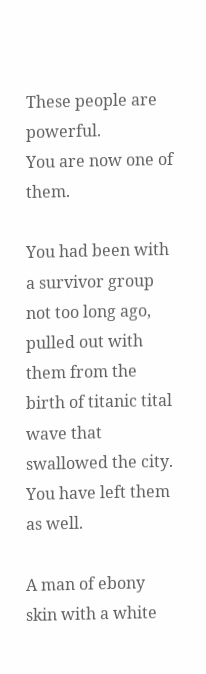These people are powerful.
You are now one of them.

You had been with a survivor group not too long ago, pulled out with them from the birth of titanic tital wave that swallowed the city. You have left them as well.

A man of ebony skin with a white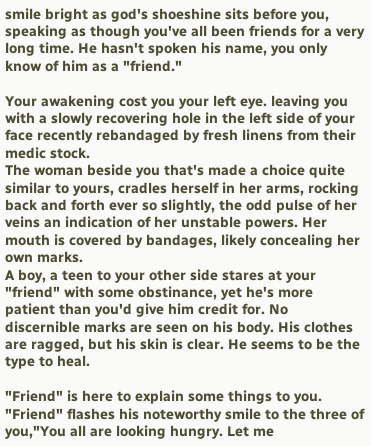smile bright as god's shoeshine sits before you, speaking as though you've all been friends for a very long time. He hasn't spoken his name, you only know of him as a "friend."

Your awakening cost you your left eye. leaving you with a slowly recovering hole in the left side of your face recently rebandaged by fresh linens from their medic stock.
The woman beside you that's made a choice quite similar to yours, cradles herself in her arms, rocking back and forth ever so slightly, the odd pulse of her veins an indication of her unstable powers. Her mouth is covered by bandages, likely concealing her own marks.
A boy, a teen to your other side stares at your "friend" with some obstinance, yet he's more patient than you'd give him credit for. No discernible marks are seen on his body. His clothes are ragged, but his skin is clear. He seems to be the type to heal.

"Friend" is here to explain some things to you.
"Friend" flashes his noteworthy smile to the three of you,"You all are looking hungry. Let me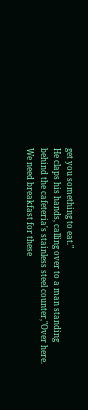get you something to eat."
He claps his hands, calling over to a man standing behind the cafeteria's stainless steel counter,"Over here. We need breakfast for these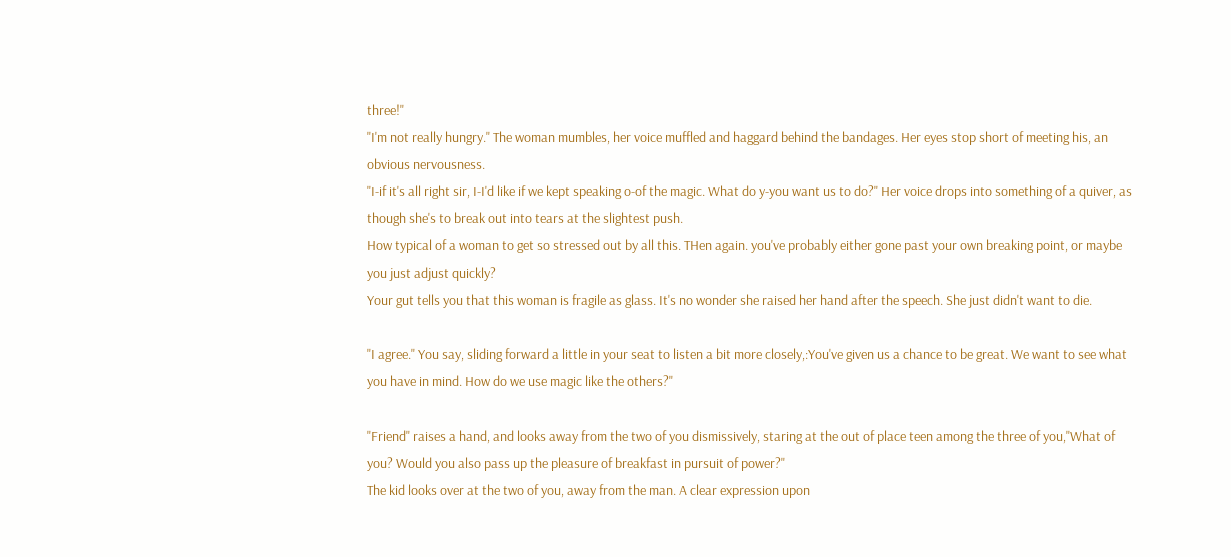three!"
"I'm not really hungry." The woman mumbles, her voice muffled and haggard behind the bandages. Her eyes stop short of meeting his, an obvious nervousness.
"I-if it's all right sir, I-I'd like if we kept speaking o-of the magic. What do y-you want us to do?" Her voice drops into something of a quiver, as though she's to break out into tears at the slightest push.
How typical of a woman to get so stressed out by all this. THen again. you've probably either gone past your own breaking point, or maybe you just adjust quickly?
Your gut tells you that this woman is fragile as glass. It's no wonder she raised her hand after the speech. She just didn't want to die.

"I agree." You say, sliding forward a little in your seat to listen a bit more closely,:You've given us a chance to be great. We want to see what you have in mind. How do we use magic like the others?"

"Friend" raises a hand, and looks away from the two of you dismissively, staring at the out of place teen among the three of you,"What of you? Would you also pass up the pleasure of breakfast in pursuit of power?"
The kid looks over at the two of you, away from the man. A clear expression upon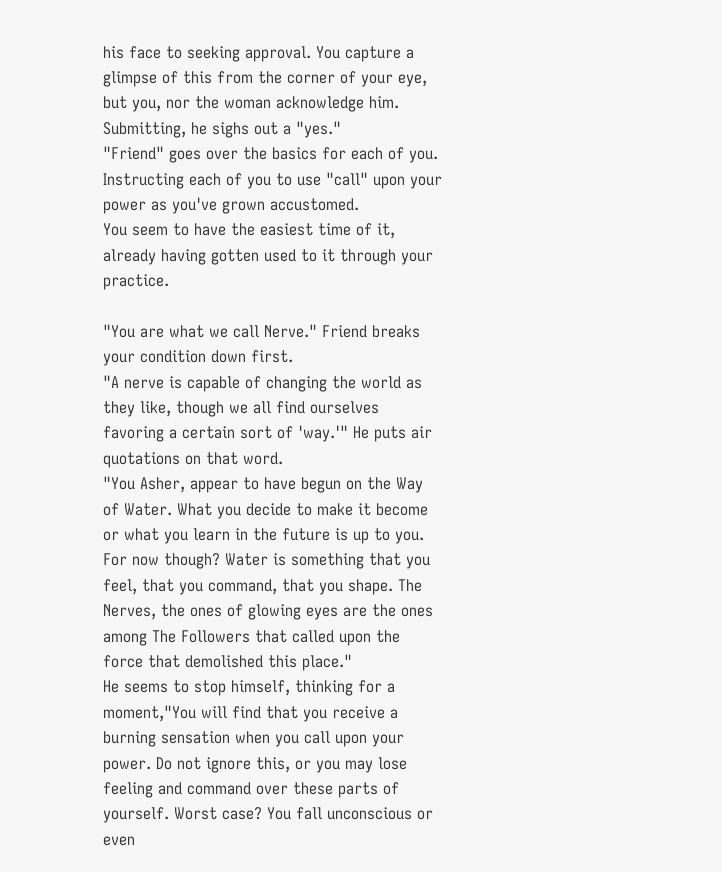his face to seeking approval. You capture a glimpse of this from the corner of your eye, but you, nor the woman acknowledge him.
Submitting, he sighs out a "yes."
"Friend" goes over the basics for each of you. Instructing each of you to use "call" upon your power as you've grown accustomed.
You seem to have the easiest time of it, already having gotten used to it through your practice.

"You are what we call Nerve." Friend breaks your condition down first.
"A nerve is capable of changing the world as they like, though we all find ourselves favoring a certain sort of 'way.'" He puts air quotations on that word.
"You Asher, appear to have begun on the Way of Water. What you decide to make it become or what you learn in the future is up to you. For now though? Water is something that you feel, that you command, that you shape. The Nerves, the ones of glowing eyes are the ones among The Followers that called upon the force that demolished this place."
He seems to stop himself, thinking for a moment,"You will find that you receive a burning sensation when you call upon your power. Do not ignore this, or you may lose feeling and command over these parts of yourself. Worst case? You fall unconscious or even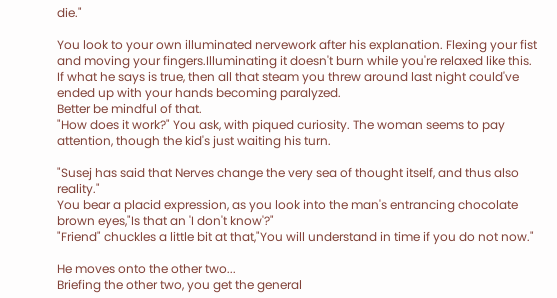die."

You look to your own illuminated nervework after his explanation. Flexing your fist and moving your fingers.Illuminating it doesn't burn while you're relaxed like this. If what he says is true, then all that steam you threw around last night could've ended up with your hands becoming paralyzed.
Better be mindful of that.
"How does it work?" You ask, with piqued curiosity. The woman seems to pay attention, though the kid's just waiting his turn.

"Susej has said that Nerves change the very sea of thought itself, and thus also reality."
You bear a placid expression, as you look into the man's entrancing chocolate brown eyes,"Is that an 'I don't know'?"
"Friend" chuckles a little bit at that,"You will understand in time if you do not now."

He moves onto the other two...
Briefing the other two, you get the general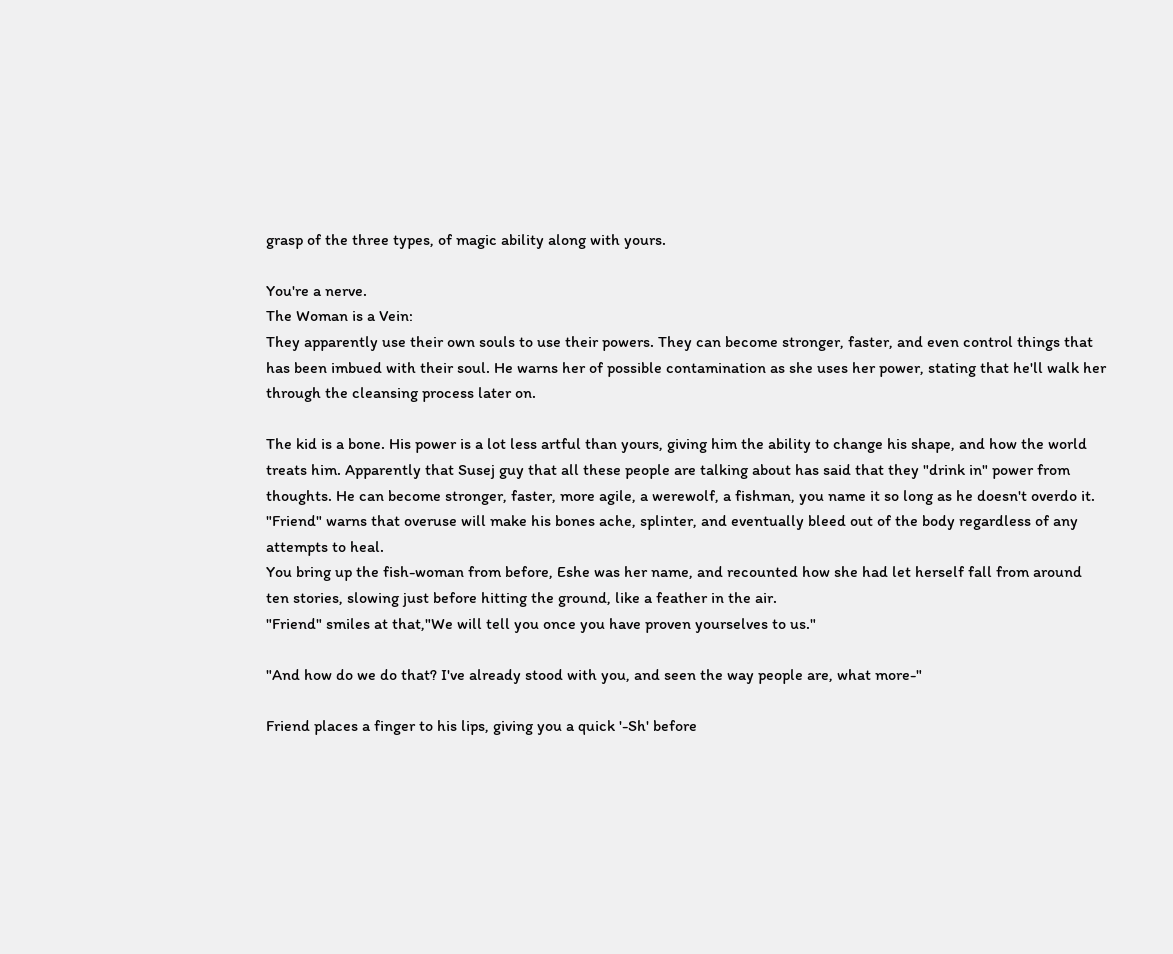grasp of the three types, of magic ability along with yours.

You're a nerve.
The Woman is a Vein:
They apparently use their own souls to use their powers. They can become stronger, faster, and even control things that has been imbued with their soul. He warns her of possible contamination as she uses her power, stating that he'll walk her through the cleansing process later on.

The kid is a bone. His power is a lot less artful than yours, giving him the ability to change his shape, and how the world treats him. Apparently that Susej guy that all these people are talking about has said that they "drink in" power from thoughts. He can become stronger, faster, more agile, a werewolf, a fishman, you name it so long as he doesn't overdo it. "Friend" warns that overuse will make his bones ache, splinter, and eventually bleed out of the body regardless of any attempts to heal.
You bring up the fish-woman from before, Eshe was her name, and recounted how she had let herself fall from around ten stories, slowing just before hitting the ground, like a feather in the air.
"Friend" smiles at that,"We will tell you once you have proven yourselves to us."

"And how do we do that? I've already stood with you, and seen the way people are, what more-"

Friend places a finger to his lips, giving you a quick '-Sh' before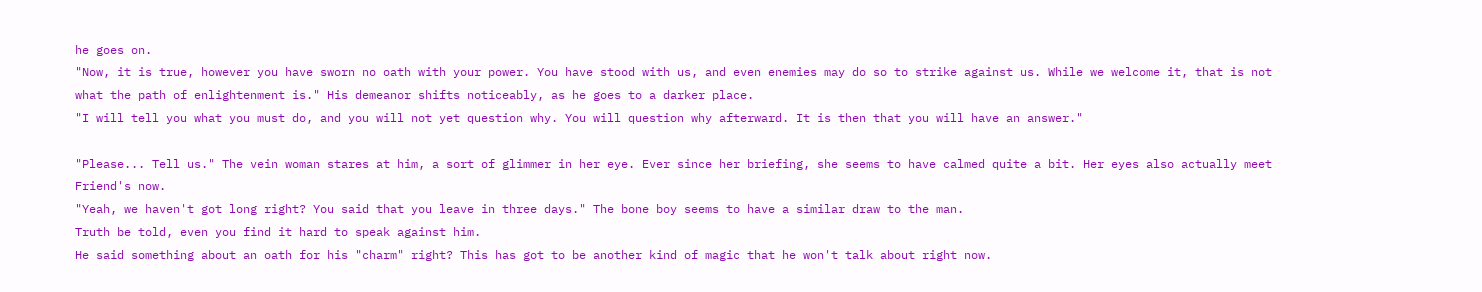he goes on.
"Now, it is true, however you have sworn no oath with your power. You have stood with us, and even enemies may do so to strike against us. While we welcome it, that is not what the path of enlightenment is." His demeanor shifts noticeably, as he goes to a darker place.
"I will tell you what you must do, and you will not yet question why. You will question why afterward. It is then that you will have an answer."

"Please... Tell us." The vein woman stares at him, a sort of glimmer in her eye. Ever since her briefing, she seems to have calmed quite a bit. Her eyes also actually meet Friend's now.
"Yeah, we haven't got long right? You said that you leave in three days." The bone boy seems to have a similar draw to the man.
Truth be told, even you find it hard to speak against him.
He said something about an oath for his "charm" right? This has got to be another kind of magic that he won't talk about right now.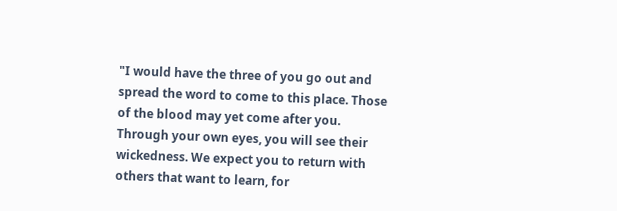"I would have the three of you go out and spread the word to come to this place. Those of the blood may yet come after you. Through your own eyes, you will see their wickedness. We expect you to return with others that want to learn, for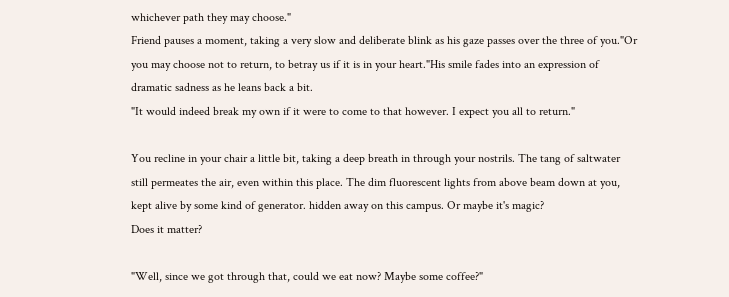whichever path they may choose."
Friend pauses a moment, taking a very slow and deliberate blink as his gaze passes over the three of you."Or you may choose not to return, to betray us if it is in your heart."His smile fades into an expression of dramatic sadness as he leans back a bit.
"It would indeed break my own if it were to come to that however. I expect you all to return."

You recline in your chair a little bit, taking a deep breath in through your nostrils. The tang of saltwater still permeates the air, even within this place. The dim fluorescent lights from above beam down at you, kept alive by some kind of generator. hidden away on this campus. Or maybe it's magic?
Does it matter?

"Well, since we got through that, could we eat now? Maybe some coffee?"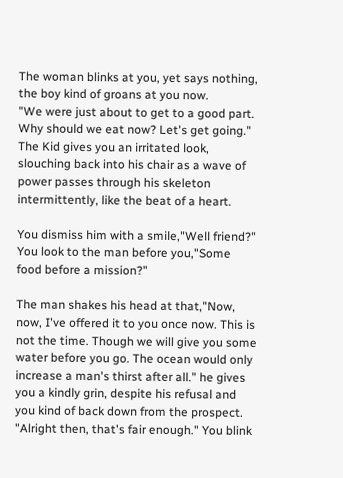The woman blinks at you, yet says nothing, the boy kind of groans at you now.
"We were just about to get to a good part. Why should we eat now? Let's get going."
The Kid gives you an irritated look, slouching back into his chair as a wave of power passes through his skeleton intermittently, like the beat of a heart.

You dismiss him with a smile,"Well friend?" You look to the man before you,"Some food before a mission?"

The man shakes his head at that,"Now, now, I've offered it to you once now. This is not the time. Though we will give you some water before you go. The ocean would only increase a man's thirst after all." he gives you a kindly grin, despite his refusal and you kind of back down from the prospect.
"Alright then, that's fair enough." You blink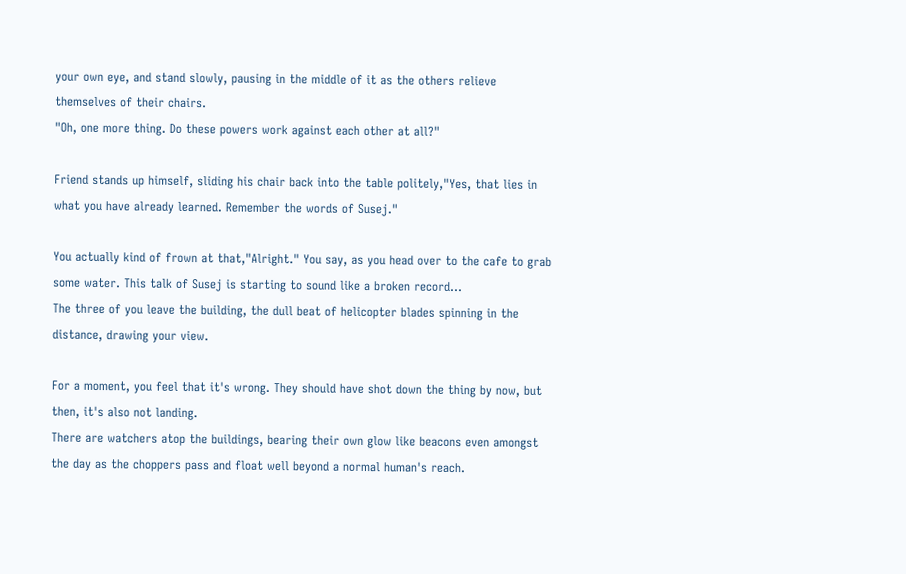your own eye, and stand slowly, pausing in the middle of it as the others relieve themselves of their chairs.
"Oh, one more thing. Do these powers work against each other at all?"

Friend stands up himself, sliding his chair back into the table politely,"Yes, that lies in what you have already learned. Remember the words of Susej."

You actually kind of frown at that,"Alright." You say, as you head over to the cafe to grab some water. This talk of Susej is starting to sound like a broken record...
The three of you leave the building, the dull beat of helicopter blades spinning in the distance, drawing your view.

For a moment, you feel that it's wrong. They should have shot down the thing by now, but then, it's also not landing.
There are watchers atop the buildings, bearing their own glow like beacons even amongst the day as the choppers pass and float well beyond a normal human's reach.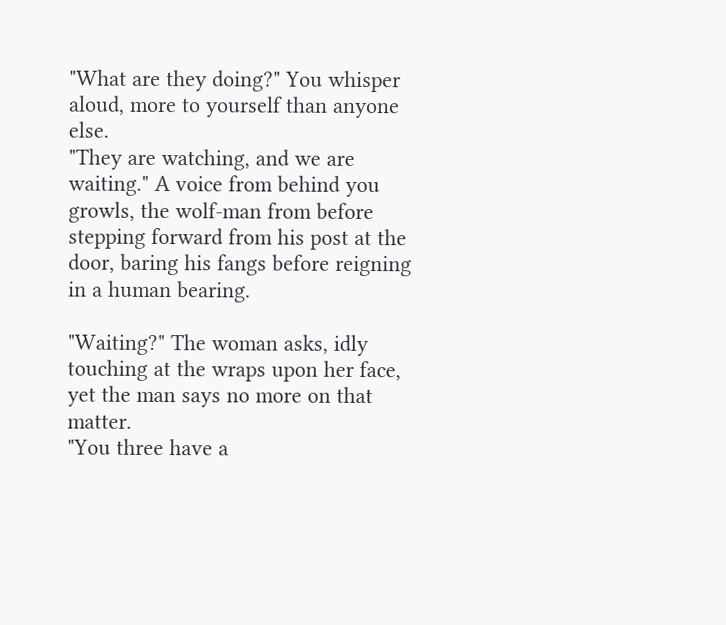"What are they doing?" You whisper aloud, more to yourself than anyone else.
"They are watching, and we are waiting." A voice from behind you growls, the wolf-man from before stepping forward from his post at the door, baring his fangs before reigning in a human bearing.

"Waiting?" The woman asks, idly touching at the wraps upon her face, yet the man says no more on that matter.
"You three have a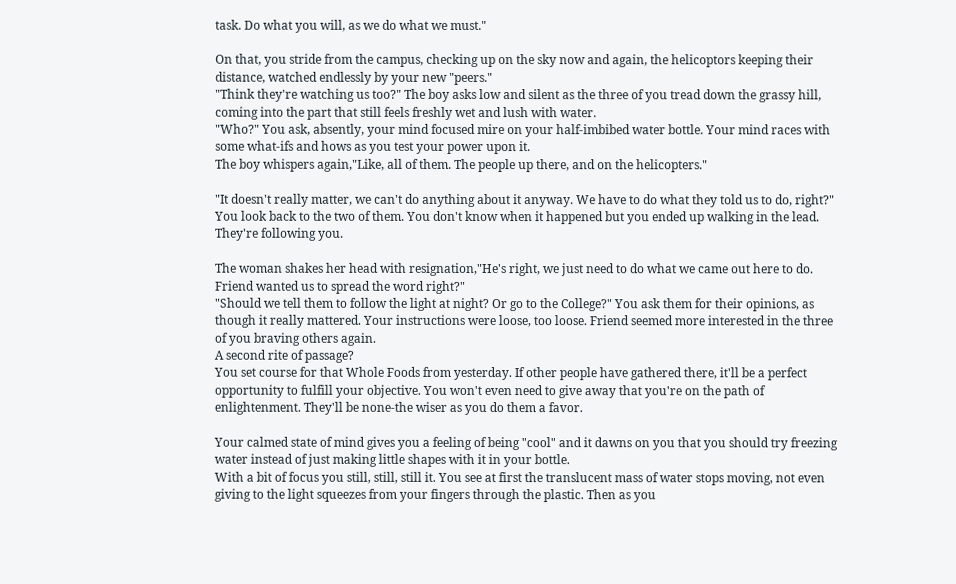task. Do what you will, as we do what we must."

On that, you stride from the campus, checking up on the sky now and again, the helicoptors keeping their distance, watched endlessly by your new "peers."
"Think they're watching us too?" The boy asks low and silent as the three of you tread down the grassy hill, coming into the part that still feels freshly wet and lush with water.
"Who?" You ask, absently, your mind focused mire on your half-imbibed water bottle. Your mind races with some what-ifs and hows as you test your power upon it.
The boy whispers again,"Like, all of them. The people up there, and on the helicopters."

"It doesn't really matter, we can't do anything about it anyway. We have to do what they told us to do, right?"
You look back to the two of them. You don't know when it happened but you ended up walking in the lead. They're following you.

The woman shakes her head with resignation,"He's right, we just need to do what we came out here to do. Friend wanted us to spread the word right?"
"Should we tell them to follow the light at night? Or go to the College?" You ask them for their opinions, as though it really mattered. Your instructions were loose, too loose. Friend seemed more interested in the three of you braving others again.
A second rite of passage?
You set course for that Whole Foods from yesterday. If other people have gathered there, it'll be a perfect opportunity to fulfill your objective. You won't even need to give away that you're on the path of enlightenment. They'll be none-the wiser as you do them a favor.

Your calmed state of mind gives you a feeling of being "cool" and it dawns on you that you should try freezing water instead of just making little shapes with it in your bottle.
With a bit of focus you still, still, still it. You see at first the translucent mass of water stops moving, not even giving to the light squeezes from your fingers through the plastic. Then as you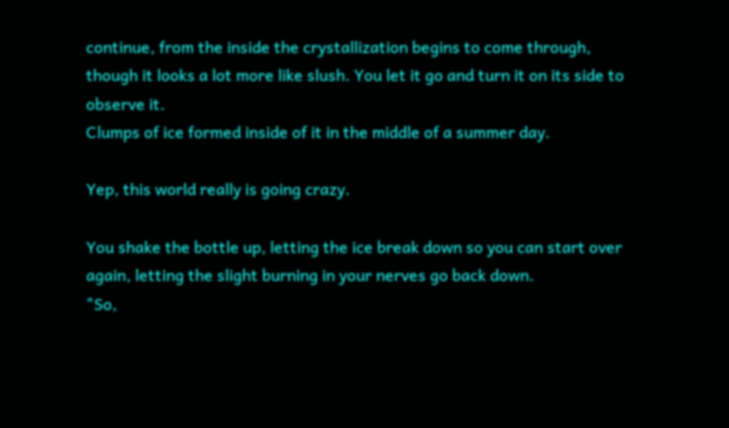continue, from the inside the crystallization begins to come through, though it looks a lot more like slush. You let it go and turn it on its side to observe it.
Clumps of ice formed inside of it in the middle of a summer day.

Yep, this world really is going crazy.

You shake the bottle up, letting the ice break down so you can start over again, letting the slight burning in your nerves go back down.
"So,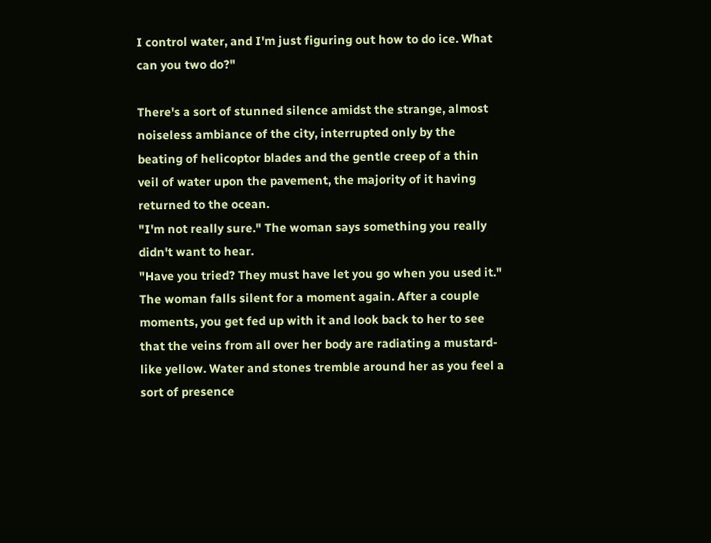I control water, and I'm just figuring out how to do ice. What can you two do?"

There's a sort of stunned silence amidst the strange, almost noiseless ambiance of the city, interrupted only by the beating of helicoptor blades and the gentle creep of a thin veil of water upon the pavement, the majority of it having returned to the ocean.
"I'm not really sure." The woman says something you really didn't want to hear.
"Have you tried? They must have let you go when you used it."
The woman falls silent for a moment again. After a couple moments, you get fed up with it and look back to her to see that the veins from all over her body are radiating a mustard-like yellow. Water and stones tremble around her as you feel a sort of presence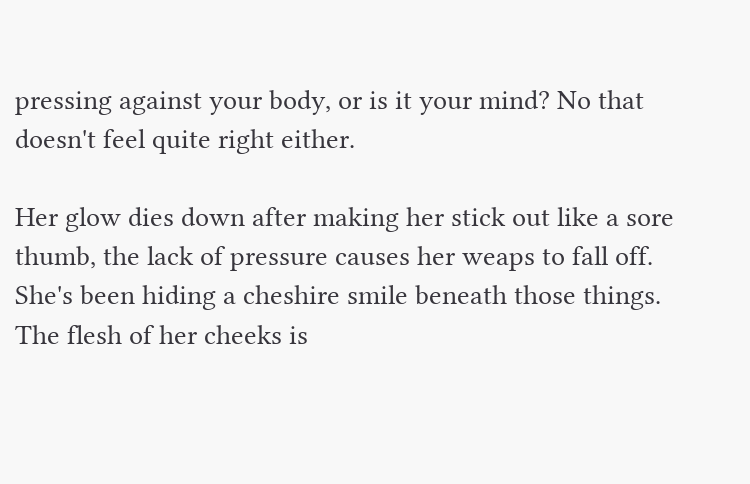pressing against your body, or is it your mind? No that doesn't feel quite right either.

Her glow dies down after making her stick out like a sore thumb, the lack of pressure causes her weaps to fall off. She's been hiding a cheshire smile beneath those things. The flesh of her cheeks is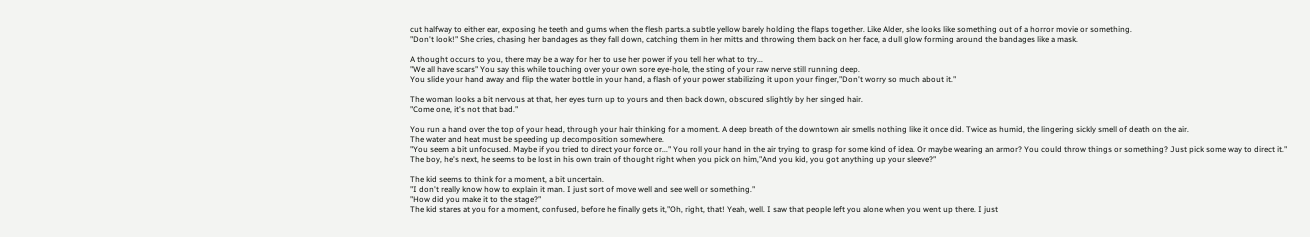cut halfway to either ear, exposing he teeth and gums when the flesh parts.a subtle yellow barely holding the flaps together. Like Alder, she looks like something out of a horror movie or something.
"Don't look!" She cries, chasing her bandages as they fall down, catching them in her mitts and throwing them back on her face, a dull glow forming around the bandages like a mask.

A thought occurs to you, there may be a way for her to use her power if you tell her what to try...
"We all have scars" You say this while touching over your own sore eye-hole, the sting of your raw nerve still running deep.
You slide your hand away and flip the water bottle in your hand, a flash of your power stabilizing it upon your finger,"Don't worry so much about it."

The woman looks a bit nervous at that, her eyes turn up to yours and then back down, obscured slightly by her singed hair.
"Come one, it's not that bad."

You run a hand over the top of your head, through your hair thinking for a moment. A deep breath of the downtown air smells nothing like it once did. Twice as humid, the lingering sickly smell of death on the air.
The water and heat must be speeding up decomposition somewhere.
"You seem a bit unfocused. Maybe if you tried to direct your force or..." You roll your hand in the air trying to grasp for some kind of idea. Or maybe wearing an armor? You could throw things or something? Just pick some way to direct it."
The boy, he's next, he seems to be lost in his own train of thought right when you pick on him,"And you kid, you got anything up your sleeve?"

The kid seems to think for a moment, a bit uncertain.
"I don't really know how to explain it man. I just sort of move well and see well or something."
"How did you make it to the stage?"
The kid stares at you for a moment, confused, before he finally gets it,"Oh, right, that! Yeah, well. I saw that people left you alone when you went up there. I just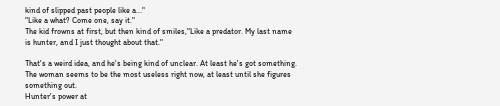kind of slipped past people like a..."
"Like a what? Come one, say it."
The kid frowns at first, but then kind of smiles,"Like a predator. My last name is hunter, and I just thought about that."

That's a weird idea, and he's being kind of unclear. At least he's got something. The woman seems to be the most useless right now, at least until she figures something out.
Hunter's power at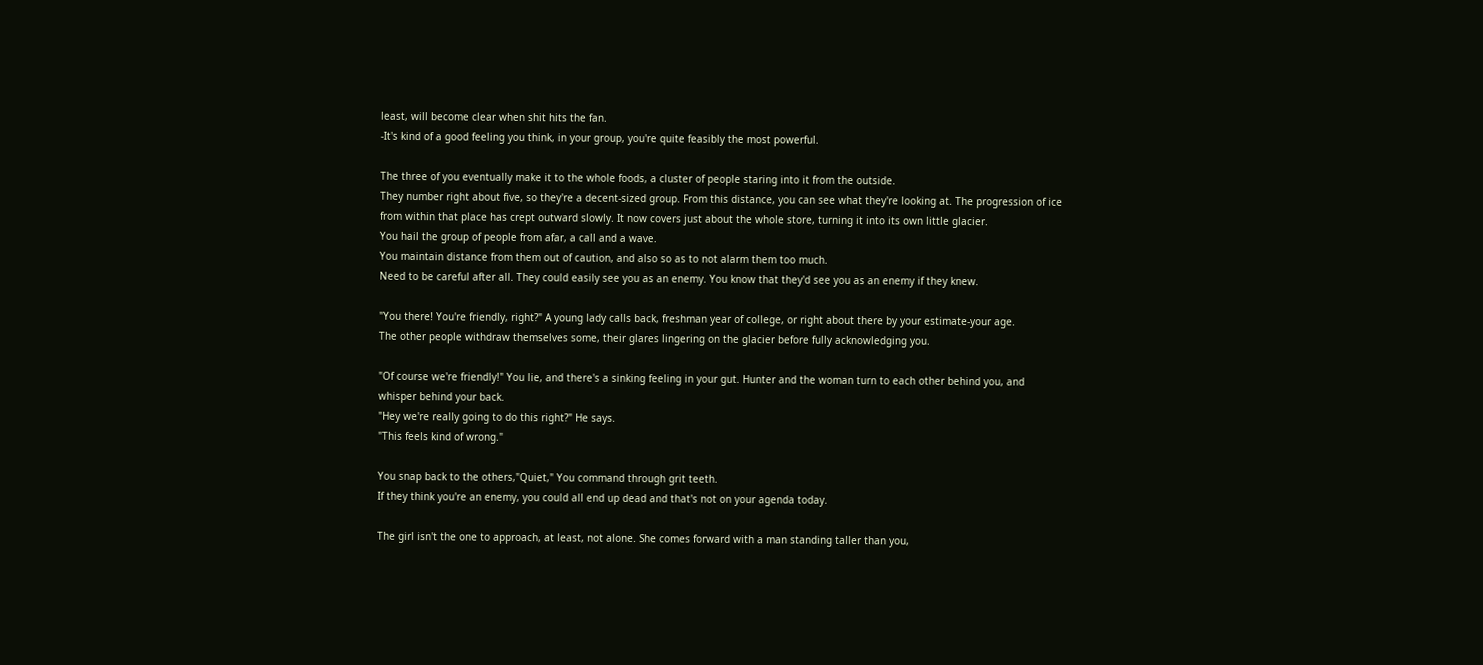least, will become clear when shit hits the fan.
-It's kind of a good feeling you think, in your group, you're quite feasibly the most powerful.

The three of you eventually make it to the whole foods, a cluster of people staring into it from the outside.
They number right about five, so they're a decent-sized group. From this distance, you can see what they're looking at. The progression of ice from within that place has crept outward slowly. It now covers just about the whole store, turning it into its own little glacier.
You hail the group of people from afar, a call and a wave.
You maintain distance from them out of caution, and also so as to not alarm them too much.
Need to be careful after all. They could easily see you as an enemy. You know that they'd see you as an enemy if they knew.

"You there! You're friendly, right?" A young lady calls back, freshman year of college, or right about there by your estimate-your age.
The other people withdraw themselves some, their glares lingering on the glacier before fully acknowledging you.

"Of course we're friendly!" You lie, and there's a sinking feeling in your gut. Hunter and the woman turn to each other behind you, and whisper behind your back.
"Hey we're really going to do this right?" He says.
"This feels kind of wrong."

You snap back to the others,"Quiet," You command through grit teeth.
If they think you're an enemy, you could all end up dead and that's not on your agenda today.

The girl isn't the one to approach, at least, not alone. She comes forward with a man standing taller than you,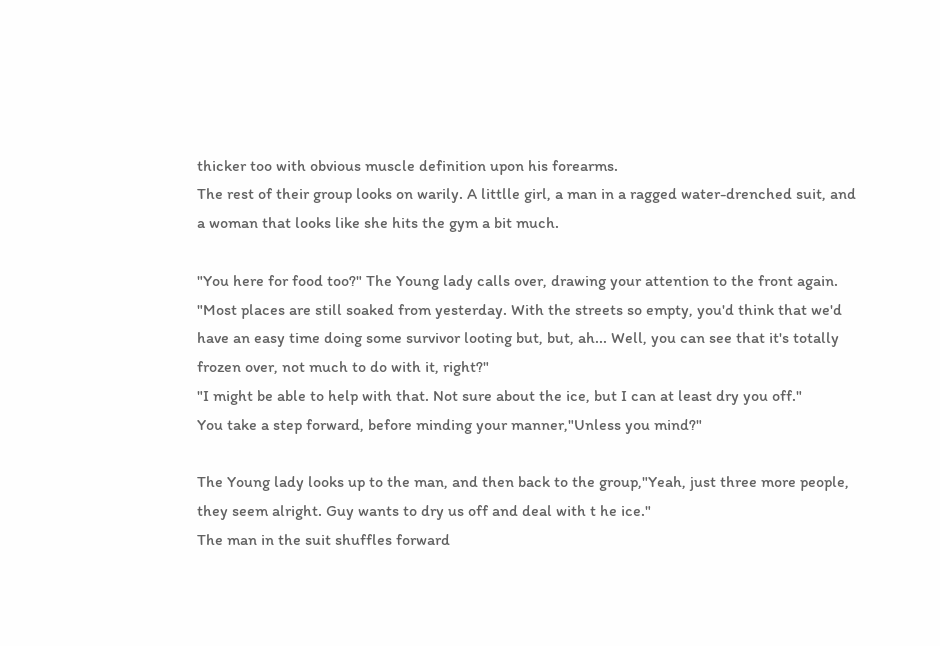thicker too with obvious muscle definition upon his forearms.
The rest of their group looks on warily. A littlle girl, a man in a ragged water-drenched suit, and a woman that looks like she hits the gym a bit much.

"You here for food too?" The Young lady calls over, drawing your attention to the front again.
"Most places are still soaked from yesterday. With the streets so empty, you'd think that we'd have an easy time doing some survivor looting but, but, ah... Well, you can see that it's totally frozen over, not much to do with it, right?"
"I might be able to help with that. Not sure about the ice, but I can at least dry you off."
You take a step forward, before minding your manner,"Unless you mind?"

The Young lady looks up to the man, and then back to the group,"Yeah, just three more people, they seem alright. Guy wants to dry us off and deal with t he ice."
The man in the suit shuffles forward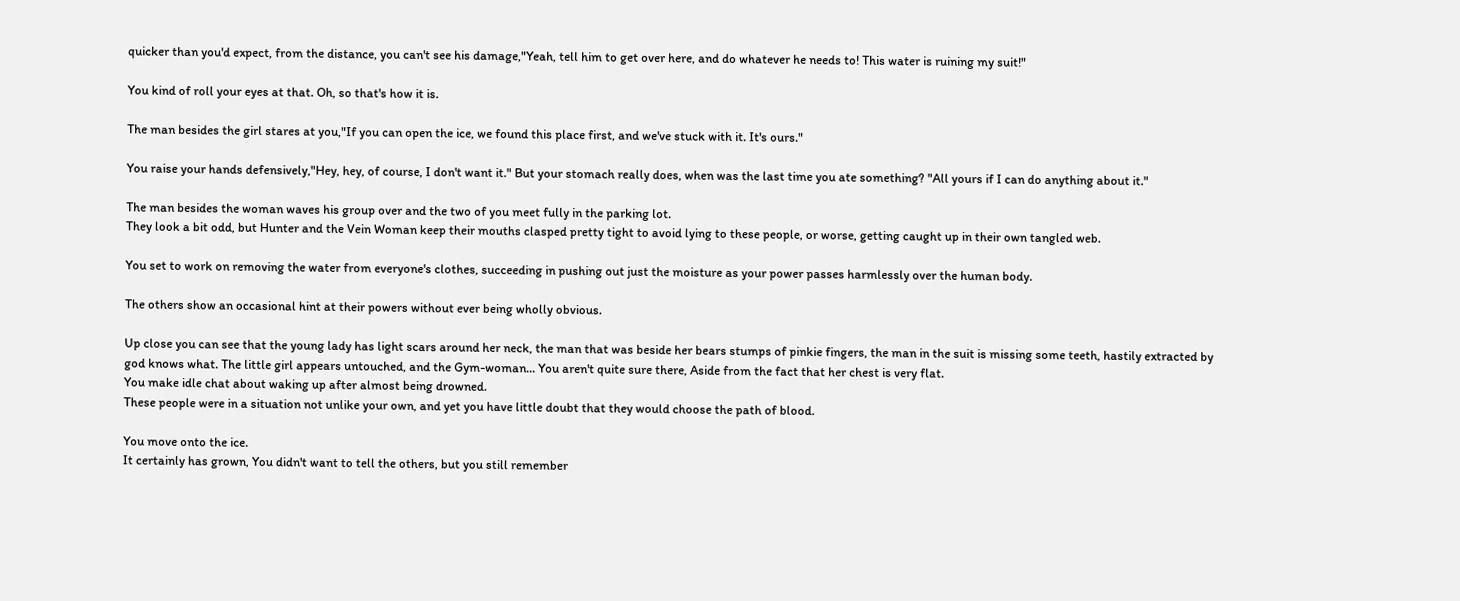quicker than you'd expect, from the distance, you can't see his damage,"Yeah, tell him to get over here, and do whatever he needs to! This water is ruining my suit!"

You kind of roll your eyes at that. Oh, so that's how it is.

The man besides the girl stares at you,"If you can open the ice, we found this place first, and we've stuck with it. It's ours."

You raise your hands defensively,"Hey, hey, of course, I don't want it." But your stomach really does, when was the last time you ate something? "All yours if I can do anything about it."

The man besides the woman waves his group over and the two of you meet fully in the parking lot.
They look a bit odd, but Hunter and the Vein Woman keep their mouths clasped pretty tight to avoid lying to these people, or worse, getting caught up in their own tangled web.

You set to work on removing the water from everyone's clothes, succeeding in pushing out just the moisture as your power passes harmlessly over the human body.

The others show an occasional hint at their powers without ever being wholly obvious.

Up close you can see that the young lady has light scars around her neck, the man that was beside her bears stumps of pinkie fingers, the man in the suit is missing some teeth, hastily extracted by god knows what. The little girl appears untouched, and the Gym-woman... You aren't quite sure there, Aside from the fact that her chest is very flat.
You make idle chat about waking up after almost being drowned.
These people were in a situation not unlike your own, and yet you have little doubt that they would choose the path of blood.

You move onto the ice.
It certainly has grown, You didn't want to tell the others, but you still remember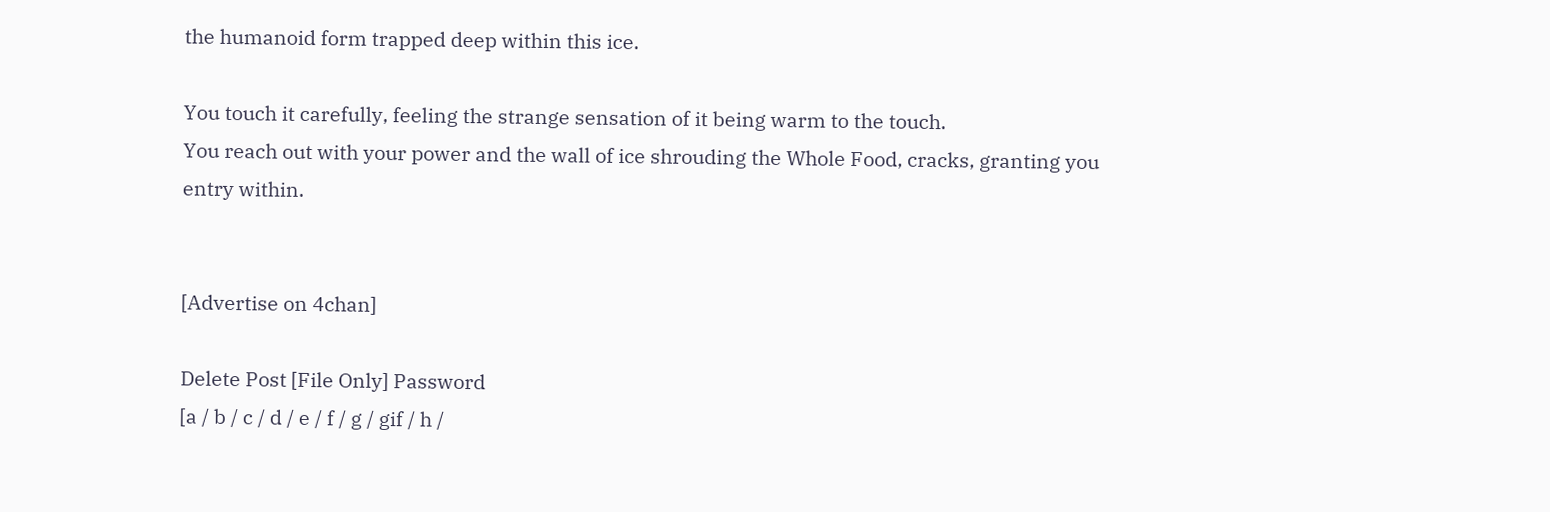the humanoid form trapped deep within this ice.

You touch it carefully, feeling the strange sensation of it being warm to the touch.
You reach out with your power and the wall of ice shrouding the Whole Food, cracks, granting you entry within.


[Advertise on 4chan]

Delete Post [File Only] Password
[a / b / c / d / e / f / g / gif / h /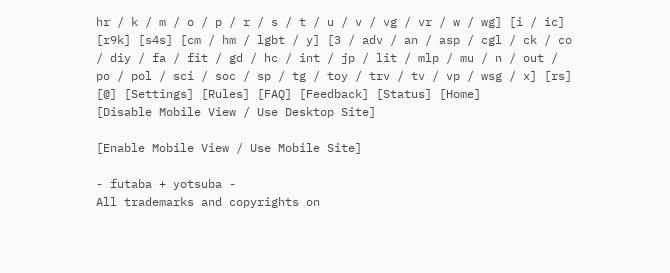hr / k / m / o / p / r / s / t / u / v / vg / vr / w / wg] [i / ic] [r9k] [s4s] [cm / hm / lgbt / y] [3 / adv / an / asp / cgl / ck / co / diy / fa / fit / gd / hc / int / jp / lit / mlp / mu / n / out / po / pol / sci / soc / sp / tg / toy / trv / tv / vp / wsg / x] [rs] [@] [Settings] [Rules] [FAQ] [Feedback] [Status] [Home]
[Disable Mobile View / Use Desktop Site]

[Enable Mobile View / Use Mobile Site]

- futaba + yotsuba -
All trademarks and copyrights on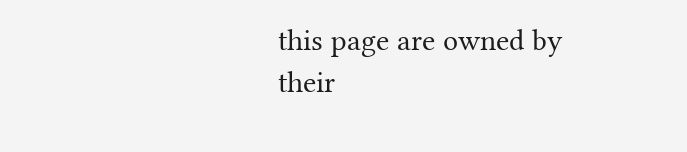this page are owned by their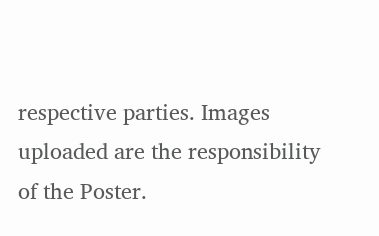respective parties. Images uploaded are the responsibility of the Poster.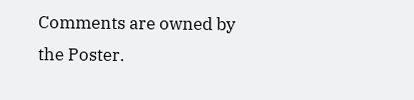Comments are owned by the Poster.